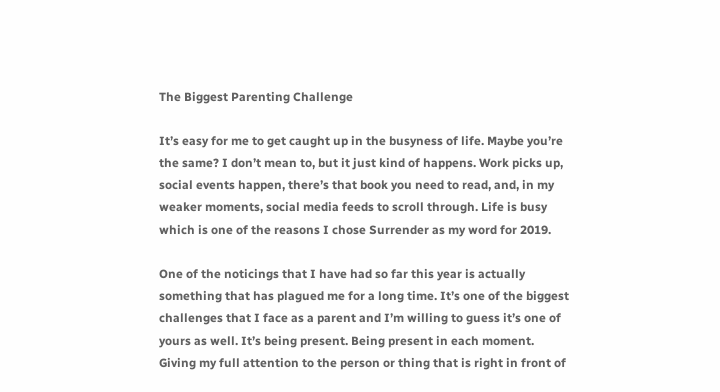The Biggest Parenting Challenge

It’s easy for me to get caught up in the busyness of life. Maybe you’re the same? I don’t mean to, but it just kind of happens. Work picks up, social events happen, there’s that book you need to read, and, in my weaker moments, social media feeds to scroll through. Life is busy which is one of the reasons I chose Surrender as my word for 2019.

One of the noticings that I have had so far this year is actually something that has plagued me for a long time. It’s one of the biggest challenges that I face as a parent and I’m willing to guess it’s one of yours as well. It’s being present. Being present in each moment. Giving my full attention to the person or thing that is right in front of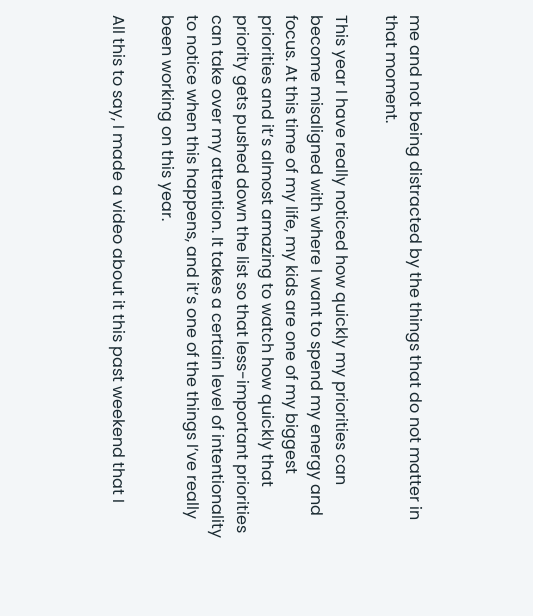me and not being distracted by the things that do not matter in that moment.

This year I have really noticed how quickly my priorities can become misaligned with where I want to spend my energy and focus. At this time of my life, my kids are one of my biggest priorities and it’s almost amazing to watch how quickly that priority gets pushed down the list so that less-important priorities can take over my attention. It takes a certain level of intentionality to notice when this happens, and it’s one of the things I’ve really been working on this year.

All this to say, I made a video about it this past weekend that I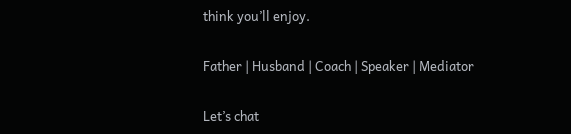think you’ll enjoy.

Father | Husband | Coach | Speaker | Mediator

Let’s chat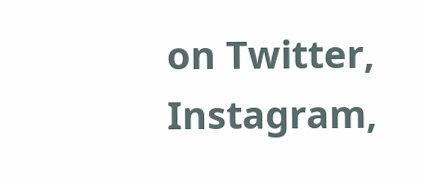on Twitter, Instagram,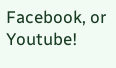Facebook, or Youtube!